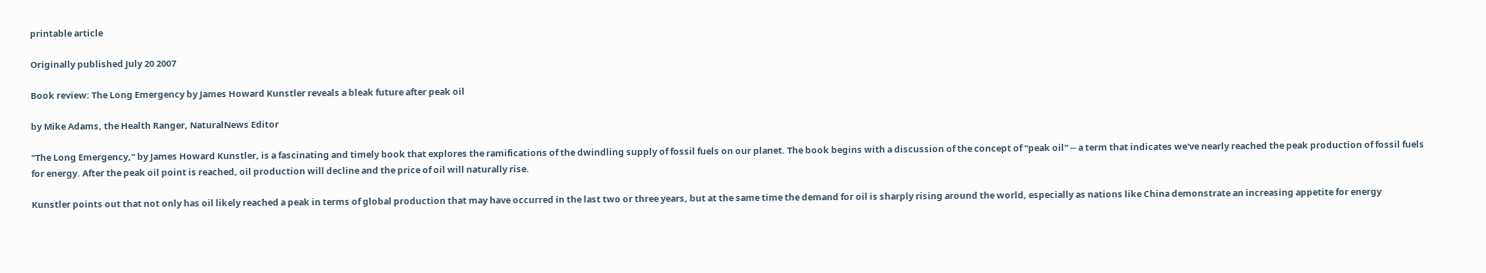printable article

Originally published July 20 2007

Book review: The Long Emergency by James Howard Kunstler reveals a bleak future after peak oil

by Mike Adams, the Health Ranger, NaturalNews Editor

"The Long Emergency," by James Howard Kunstler, is a fascinating and timely book that explores the ramifications of the dwindling supply of fossil fuels on our planet. The book begins with a discussion of the concept of "peak oil" -- a term that indicates we've nearly reached the peak production of fossil fuels for energy. After the peak oil point is reached, oil production will decline and the price of oil will naturally rise.

Kunstler points out that not only has oil likely reached a peak in terms of global production that may have occurred in the last two or three years, but at the same time the demand for oil is sharply rising around the world, especially as nations like China demonstrate an increasing appetite for energy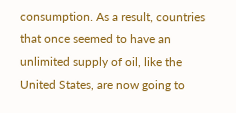consumption. As a result, countries that once seemed to have an unlimited supply of oil, like the United States, are now going to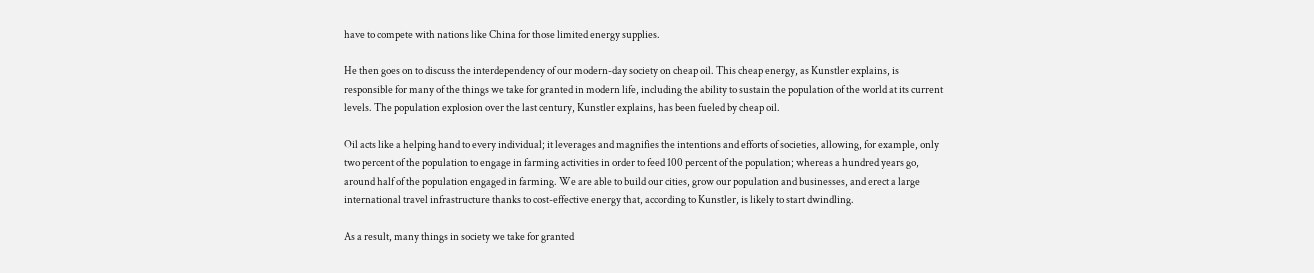have to compete with nations like China for those limited energy supplies.

He then goes on to discuss the interdependency of our modern-day society on cheap oil. This cheap energy, as Kunstler explains, is responsible for many of the things we take for granted in modern life, including the ability to sustain the population of the world at its current levels. The population explosion over the last century, Kunstler explains, has been fueled by cheap oil.

Oil acts like a helping hand to every individual; it leverages and magnifies the intentions and efforts of societies, allowing, for example, only two percent of the population to engage in farming activities in order to feed 100 percent of the population; whereas a hundred years go, around half of the population engaged in farming. We are able to build our cities, grow our population and businesses, and erect a large international travel infrastructure thanks to cost-effective energy that, according to Kunstler, is likely to start dwindling.

As a result, many things in society we take for granted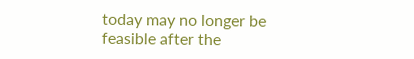today may no longer be feasible after the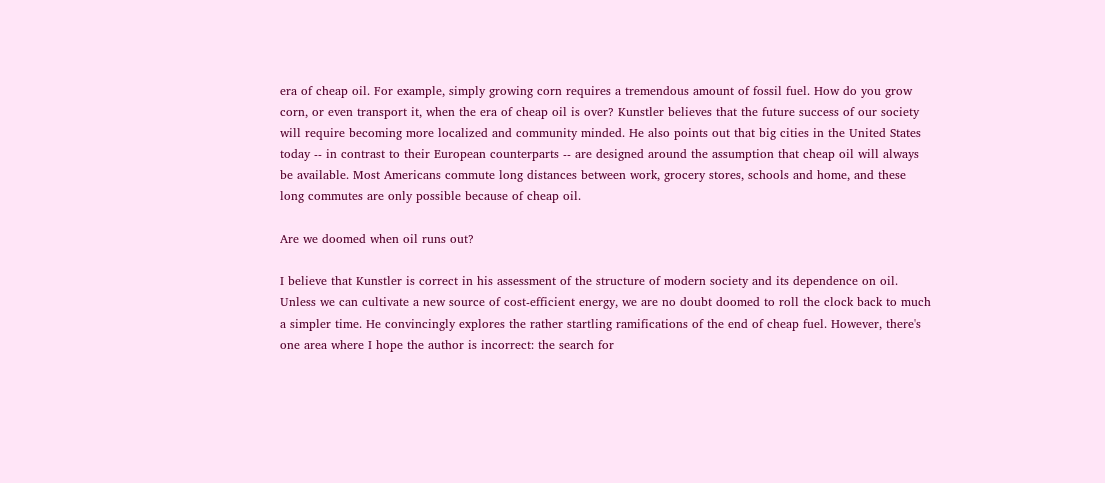era of cheap oil. For example, simply growing corn requires a tremendous amount of fossil fuel. How do you grow corn, or even transport it, when the era of cheap oil is over? Kunstler believes that the future success of our society will require becoming more localized and community minded. He also points out that big cities in the United States today -- in contrast to their European counterparts -- are designed around the assumption that cheap oil will always be available. Most Americans commute long distances between work, grocery stores, schools and home, and these long commutes are only possible because of cheap oil.

Are we doomed when oil runs out?

I believe that Kunstler is correct in his assessment of the structure of modern society and its dependence on oil. Unless we can cultivate a new source of cost-efficient energy, we are no doubt doomed to roll the clock back to much a simpler time. He convincingly explores the rather startling ramifications of the end of cheap fuel. However, there's one area where I hope the author is incorrect: the search for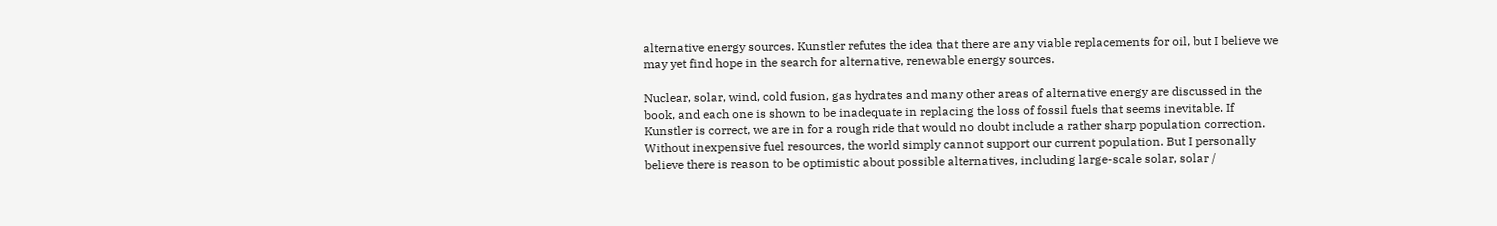alternative energy sources. Kunstler refutes the idea that there are any viable replacements for oil, but I believe we may yet find hope in the search for alternative, renewable energy sources.

Nuclear, solar, wind, cold fusion, gas hydrates and many other areas of alternative energy are discussed in the book, and each one is shown to be inadequate in replacing the loss of fossil fuels that seems inevitable. If Kunstler is correct, we are in for a rough ride that would no doubt include a rather sharp population correction. Without inexpensive fuel resources, the world simply cannot support our current population. But I personally believe there is reason to be optimistic about possible alternatives, including large-scale solar, solar /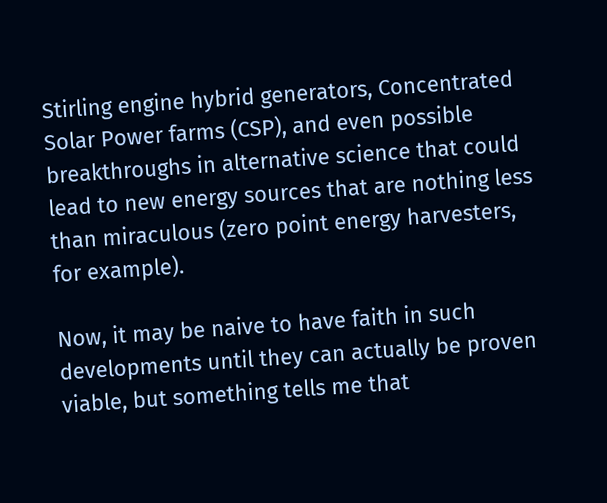Stirling engine hybrid generators, Concentrated Solar Power farms (CSP), and even possible breakthroughs in alternative science that could lead to new energy sources that are nothing less than miraculous (zero point energy harvesters, for example).

Now, it may be naive to have faith in such developments until they can actually be proven viable, but something tells me that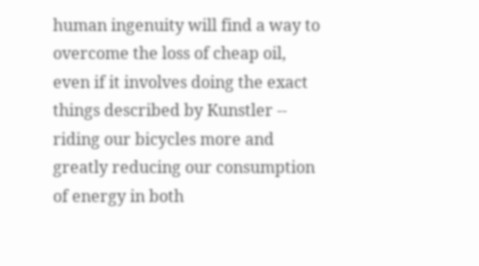human ingenuity will find a way to overcome the loss of cheap oil, even if it involves doing the exact things described by Kunstler -- riding our bicycles more and greatly reducing our consumption of energy in both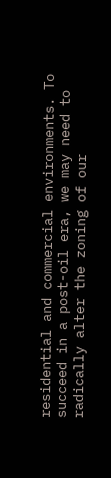residential and commercial environments. To succeed in a post-oil era, we may need to radically alter the zoning of our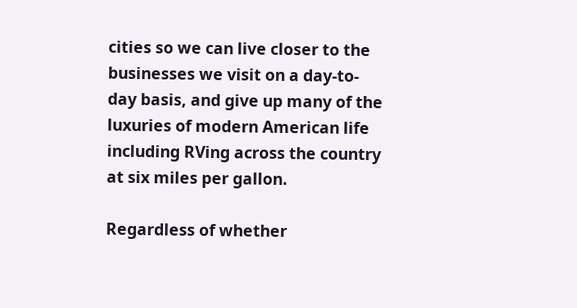cities so we can live closer to the businesses we visit on a day-to-day basis, and give up many of the luxuries of modern American life including RVing across the country at six miles per gallon.

Regardless of whether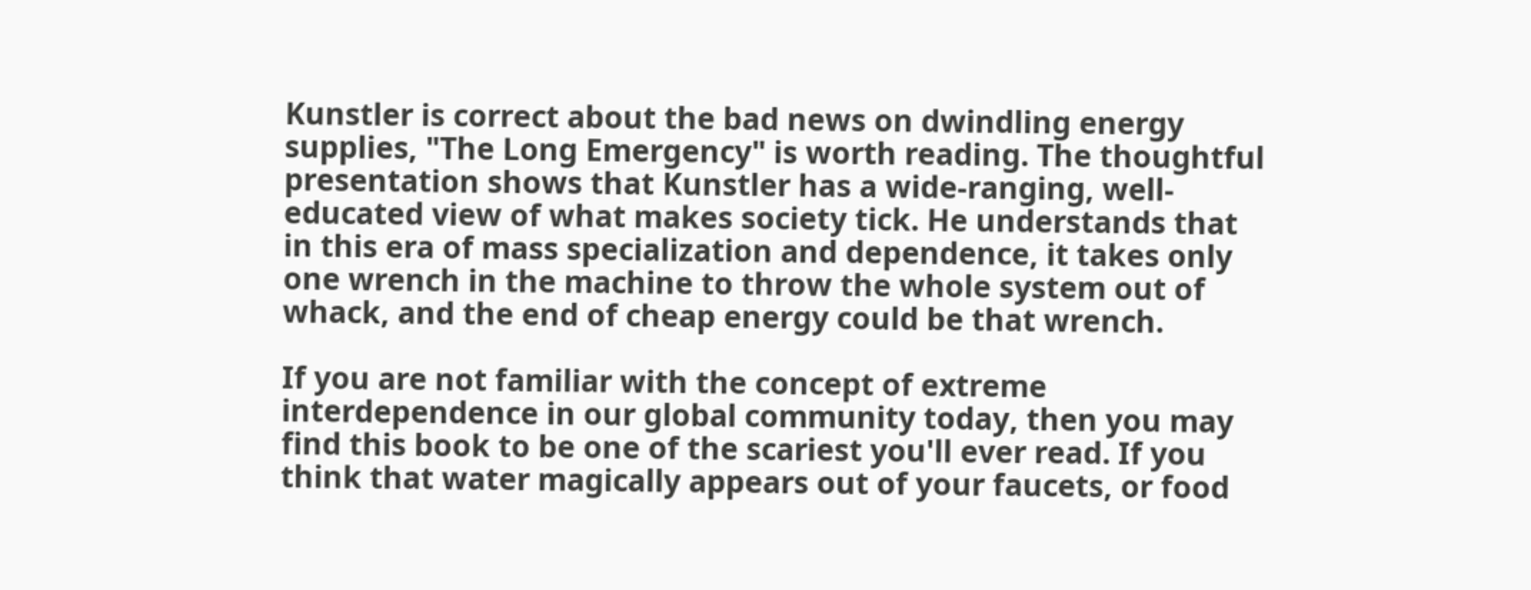Kunstler is correct about the bad news on dwindling energy supplies, "The Long Emergency" is worth reading. The thoughtful presentation shows that Kunstler has a wide-ranging, well-educated view of what makes society tick. He understands that in this era of mass specialization and dependence, it takes only one wrench in the machine to throw the whole system out of whack, and the end of cheap energy could be that wrench.

If you are not familiar with the concept of extreme interdependence in our global community today, then you may find this book to be one of the scariest you'll ever read. If you think that water magically appears out of your faucets, or food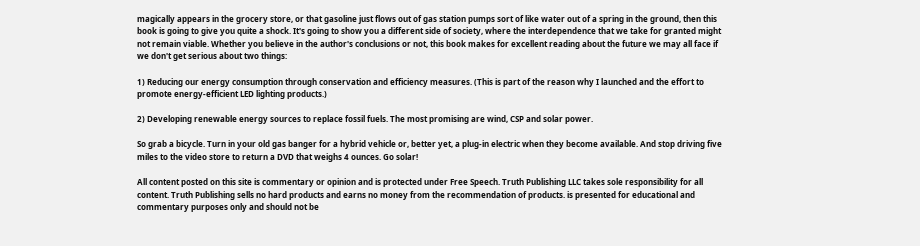magically appears in the grocery store, or that gasoline just flows out of gas station pumps sort of like water out of a spring in the ground, then this book is going to give you quite a shock. It's going to show you a different side of society, where the interdependence that we take for granted might not remain viable. Whether you believe in the author's conclusions or not, this book makes for excellent reading about the future we may all face if we don't get serious about two things:

1) Reducing our energy consumption through conservation and efficiency measures. (This is part of the reason why I launched and the effort to promote energy-efficient LED lighting products.)

2) Developing renewable energy sources to replace fossil fuels. The most promising are wind, CSP and solar power.

So grab a bicycle. Turn in your old gas banger for a hybrid vehicle or, better yet, a plug-in electric when they become available. And stop driving five miles to the video store to return a DVD that weighs 4 ounces. Go solar!

All content posted on this site is commentary or opinion and is protected under Free Speech. Truth Publishing LLC takes sole responsibility for all content. Truth Publishing sells no hard products and earns no money from the recommendation of products. is presented for educational and commentary purposes only and should not be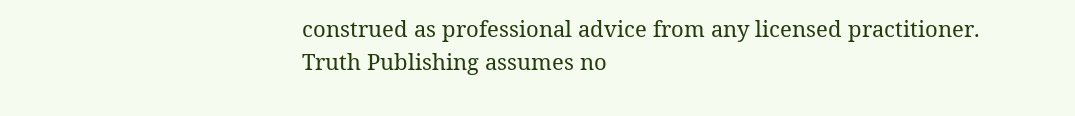construed as professional advice from any licensed practitioner. Truth Publishing assumes no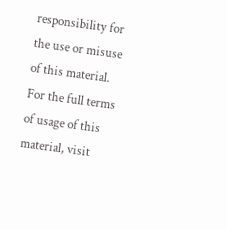responsibility for the use or misuse of this material. For the full terms of usage of this material, visit